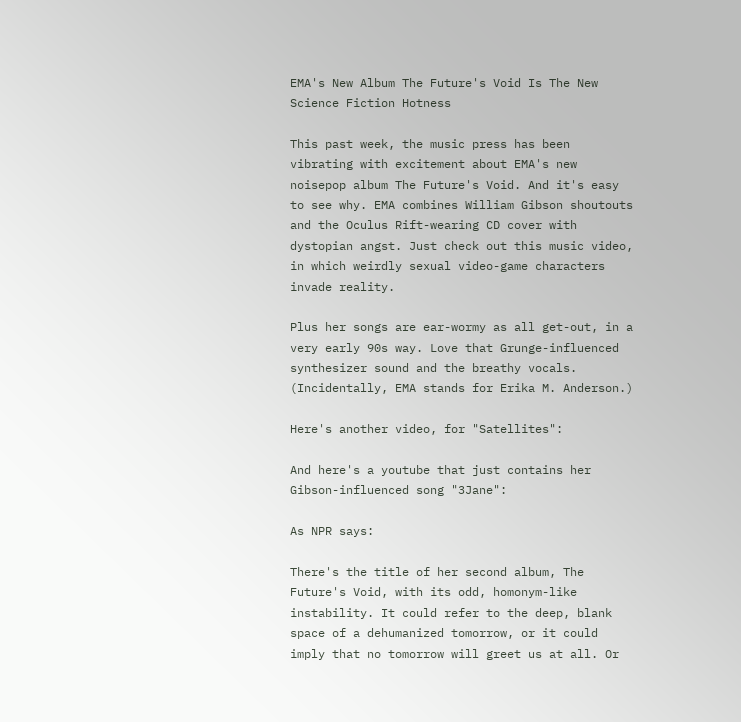EMA's New Album The Future's Void Is The New Science Fiction Hotness

This past week, the music press has been vibrating with excitement about EMA's new noisepop album The Future's Void. And it's easy to see why. EMA combines William Gibson shoutouts and the Oculus Rift-wearing CD cover with dystopian angst. Just check out this music video, in which weirdly sexual video-game characters invade reality.

Plus her songs are ear-wormy as all get-out, in a very early 90s way. Love that Grunge-influenced synthesizer sound and the breathy vocals. (Incidentally, EMA stands for Erika M. Anderson.)

Here's another video, for "Satellites":

And here's a youtube that just contains her Gibson-influenced song "3Jane":

As NPR says:

There's the title of her second album, The Future's Void, with its odd, homonym-like instability. It could refer to the deep, blank space of a dehumanized tomorrow, or it could imply that no tomorrow will greet us at all. Or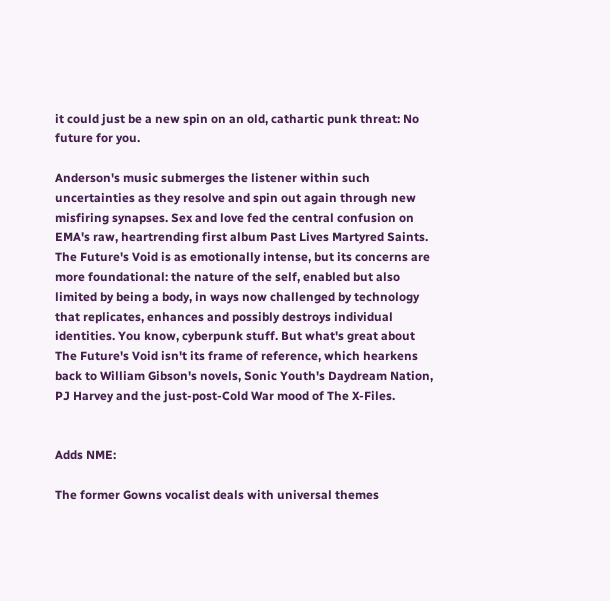it could just be a new spin on an old, cathartic punk threat: No future for you.

Anderson's music submerges the listener within such uncertainties as they resolve and spin out again through new misfiring synapses. Sex and love fed the central confusion on EMA's raw, heartrending first album Past Lives Martyred Saints. The Future's Void is as emotionally intense, but its concerns are more foundational: the nature of the self, enabled but also limited by being a body, in ways now challenged by technology that replicates, enhances and possibly destroys individual identities. You know, cyberpunk stuff. But what's great about The Future's Void isn't its frame of reference, which hearkens back to William Gibson's novels, Sonic Youth's Daydream Nation, PJ Harvey and the just-post-Cold War mood of The X-Files.


Adds NME:

The former Gowns vocalist deals with universal themes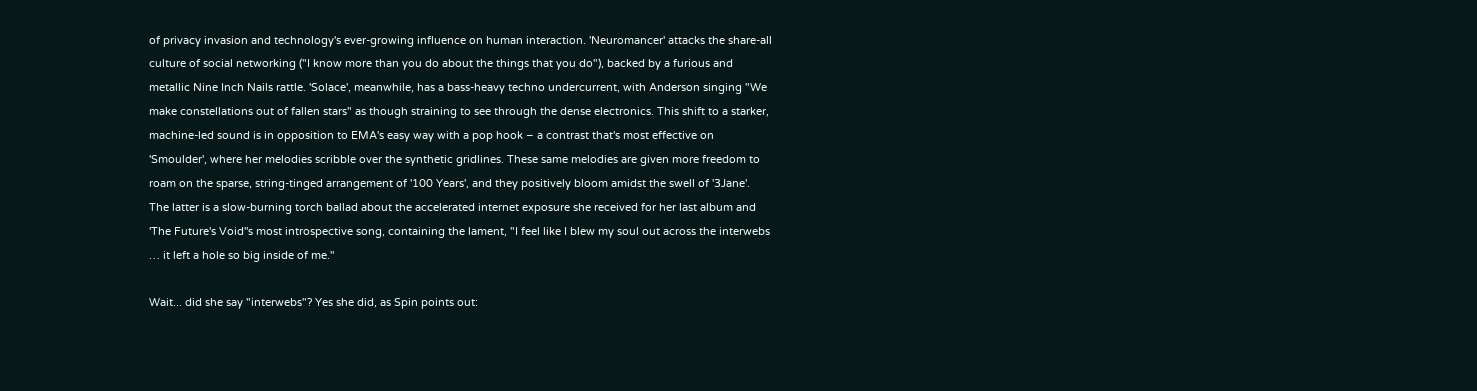of privacy invasion and technology's ever-growing influence on human interaction. 'Neuromancer' attacks the share-all culture of social networking ("I know more than you do about the things that you do"), backed by a furious and metallic Nine Inch Nails rattle. 'Solace', meanwhile, has a bass-heavy techno undercurrent, with Anderson singing "We make constellations out of fallen stars" as though straining to see through the dense electronics. This shift to a starker, machine-led sound is in opposition to EMA's easy way with a pop hook – a contrast that's most effective on 'Smoulder', where her melodies scribble over the synthetic gridlines. These same melodies are given more freedom to roam on the sparse, string-tinged arrangement of '100 Years', and they positively bloom amidst the swell of '3Jane'. The latter is a slow-burning torch ballad about the accelerated internet exposure she received for her last album and 'The Future's Void''s most introspective song, containing the lament, "I feel like I blew my soul out across the interwebs … it left a hole so big inside of me."

Wait... did she say "interwebs"? Yes she did, as Spin points out: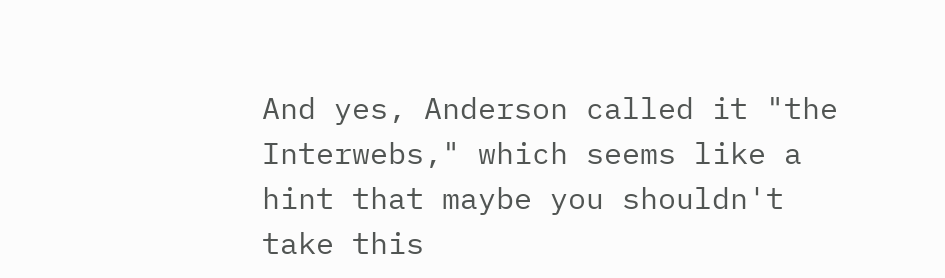And yes, Anderson called it "the Interwebs," which seems like a hint that maybe you shouldn't take this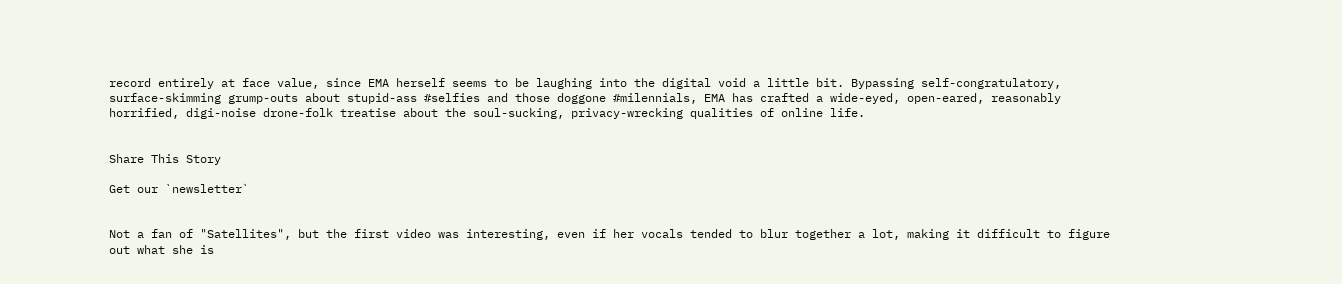record entirely at face value, since EMA herself seems to be laughing into the digital void a little bit. Bypassing self-congratulatory, surface-skimming grump-outs about stupid-ass #selfies and those doggone #milennials, EMA has crafted a wide-eyed, open-eared, reasonably horrified, digi-noise drone-folk treatise about the soul-sucking, privacy-wrecking qualities of online life.


Share This Story

Get our `newsletter`


Not a fan of "Satellites", but the first video was interesting, even if her vocals tended to blur together a lot, making it difficult to figure out what she is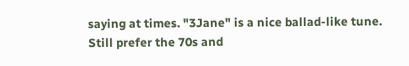saying at times. "3Jane" is a nice ballad-like tune. Still prefer the 70s and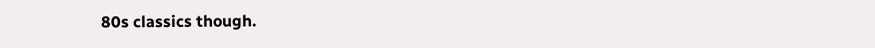80s classics though.